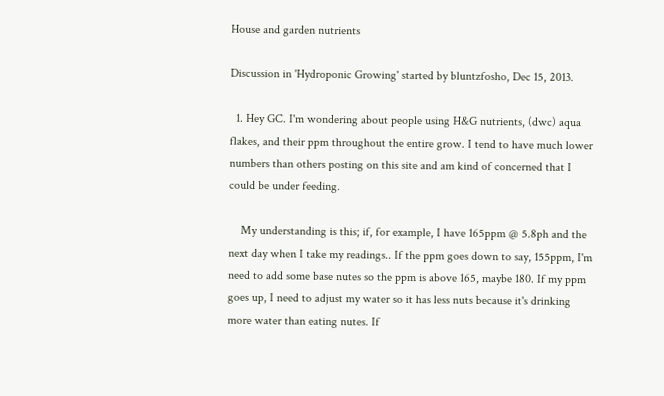House and garden nutrients

Discussion in 'Hydroponic Growing' started by bluntzfosho, Dec 15, 2013.

  1. Hey GC. I'm wondering about people using H&G nutrients, (dwc) aqua flakes, and their ppm throughout the entire grow. I tend to have much lower numbers than others posting on this site and am kind of concerned that I could be under feeding.

    My understanding is this; if, for example, I have 165ppm @ 5.8ph and the next day when I take my readings.. If the ppm goes down to say, 155ppm, I'm need to add some base nutes so the ppm is above 165, maybe 180. If my ppm goes up, I need to adjust my water so it has less nuts because it's drinking more water than eating nutes. If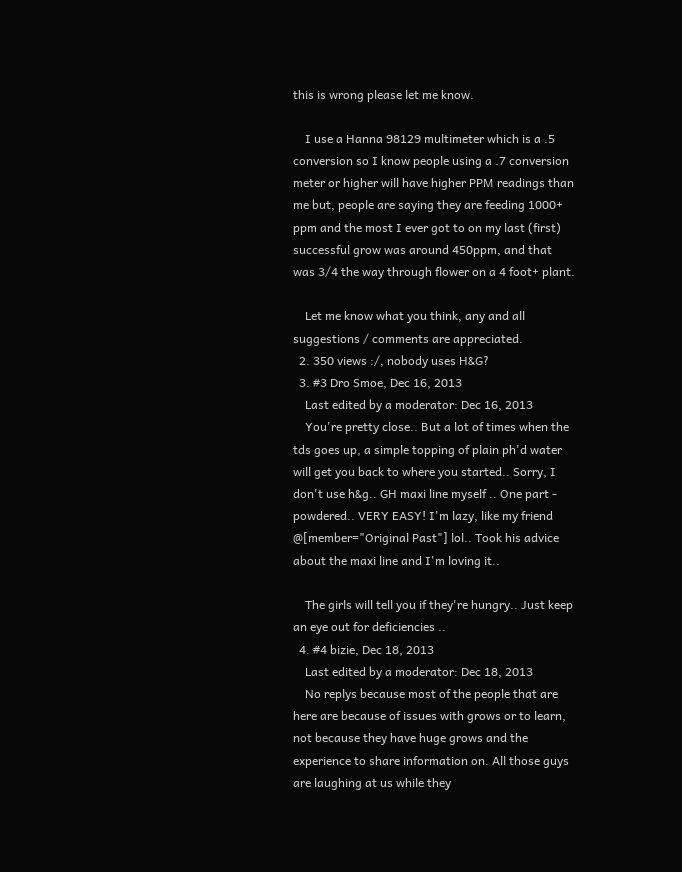this is wrong please let me know.

    I use a Hanna 98129 multimeter which is a .5 conversion so I know people using a .7 conversion meter or higher will have higher PPM readings than me but, people are saying they are feeding 1000+ ppm and the most I ever got to on my last (first) successful grow was around 450ppm, and that was 3/4 the way through flower on a 4 foot+ plant.

    Let me know what you think, any and all suggestions / comments are appreciated.
  2. 350 views :/, nobody uses H&G?
  3. #3 Dro Smoe, Dec 16, 2013
    Last edited by a moderator: Dec 16, 2013
    You're pretty close.. But a lot of times when the tds goes up, a simple topping of plain ph'd water will get you back to where you started.. Sorry, I don't use h&g.. GH maxi line myself .. One part - powdered.. VERY EASY! I'm lazy, like my friend @[member="Original Past"] lol.. Took his advice about the maxi line and I'm loving it..

    The girls will tell you if they're hungry.. Just keep an eye out for deficiencies ..
  4. #4 bizie, Dec 18, 2013
    Last edited by a moderator: Dec 18, 2013
    No replys because most of the people that are here are because of issues with grows or to learn, not because they have huge grows and the experience to share information on. All those guys are laughing at us while they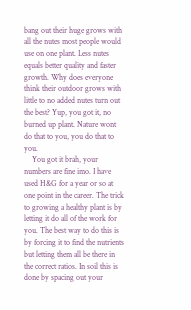bang out their huge grows with all the nutes most people would use on one plant. Less nutes equals better quality and faster growth. Why does everyone think their outdoor grows with little to no added nutes turn out the best? Yup, you got it, no burned up plant. Nature wont do that to you, you do that to you.
    You got it brah, your numbers are fine imo. I have used H&G for a year or so at one point in the career. The trick to growing a healthy plant is by letting it do all of the work for you. The best way to do this is by forcing it to find the nutrients but letting them all be there in the correct ratios. In soil this is done by spacing out your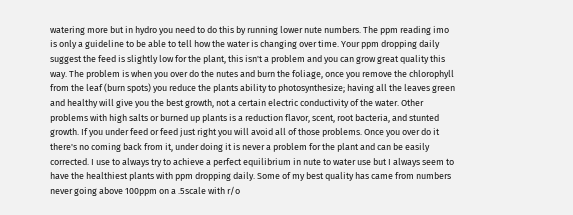watering more but in hydro you need to do this by running lower nute numbers. The ppm reading imo is only a guideline to be able to tell how the water is changing over time. Your ppm dropping daily suggest the feed is slightly low for the plant, this isn't a problem and you can grow great quality this way. The problem is when you over do the nutes and burn the foliage, once you remove the chlorophyll from the leaf (burn spots) you reduce the plants ability to photosynthesize; having all the leaves green and healthy will give you the best growth, not a certain electric conductivity of the water. Other problems with high salts or burned up plants is a reduction flavor, scent, root bacteria, and stunted growth. If you under feed or feed just right you will avoid all of those problems. Once you over do it there's no coming back from it, under doing it is never a problem for the plant and can be easily corrected. I use to always try to achieve a perfect equilibrium in nute to water use but I always seem to have the healthiest plants with ppm dropping daily. Some of my best quality has came from numbers never going above 100ppm on a .5scale with r/o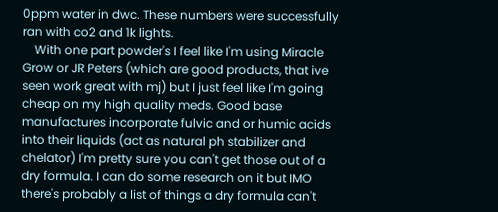0ppm water in dwc. These numbers were successfully ran with co2 and 1k lights.
    With one part powder's I feel like I'm using Miracle Grow or JR Peters (which are good products, that ive seen work great with mj) but I just feel like I'm going cheap on my high quality meds. Good base manufactures incorporate fulvic and or humic acids into their liquids (act as natural ph stabilizer and chelator) I'm pretty sure you can't get those out of a dry formula. I can do some research on it but IMO there's probably a list of things a dry formula can't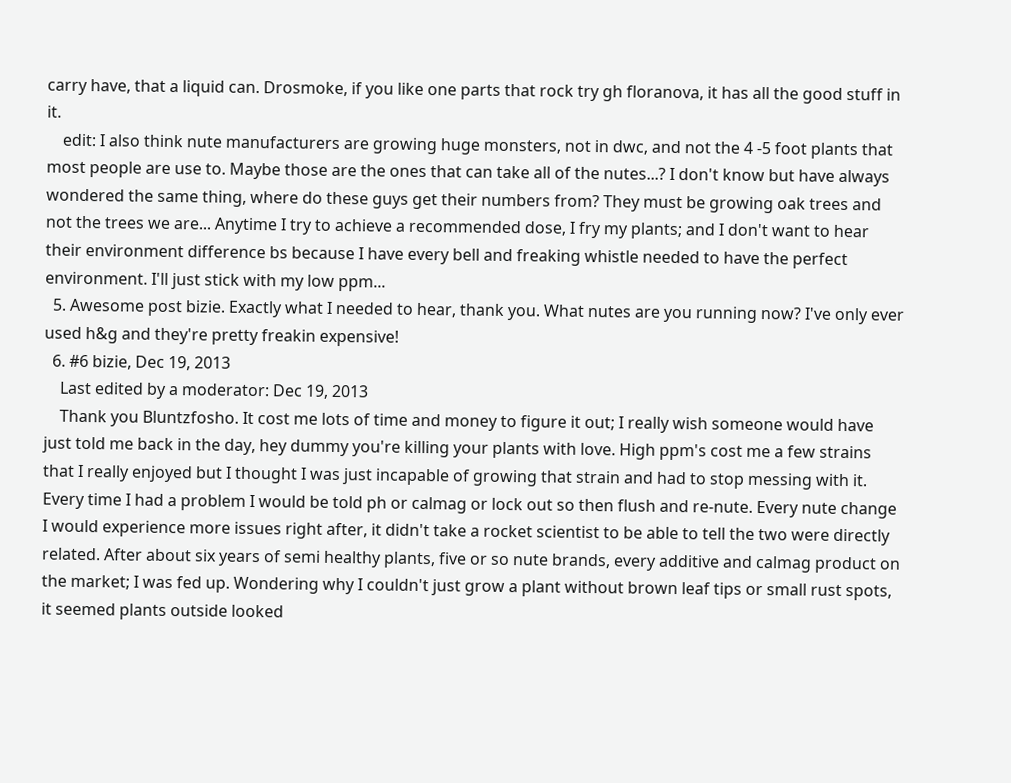carry have, that a liquid can. Drosmoke, if you like one parts that rock try gh floranova, it has all the good stuff in it.
    edit: I also think nute manufacturers are growing huge monsters, not in dwc, and not the 4 -5 foot plants that most people are use to. Maybe those are the ones that can take all of the nutes...? I don't know but have always wondered the same thing, where do these guys get their numbers from? They must be growing oak trees and not the trees we are... Anytime I try to achieve a recommended dose, I fry my plants; and I don't want to hear their environment difference bs because I have every bell and freaking whistle needed to have the perfect environment. I'll just stick with my low ppm...
  5. Awesome post bizie. Exactly what I needed to hear, thank you. What nutes are you running now? I've only ever used h&g and they're pretty freakin expensive!
  6. #6 bizie, Dec 19, 2013
    Last edited by a moderator: Dec 19, 2013
    Thank you Bluntzfosho. It cost me lots of time and money to figure it out; I really wish someone would have just told me back in the day, hey dummy you're killing your plants with love. High ppm's cost me a few strains that I really enjoyed but I thought I was just incapable of growing that strain and had to stop messing with it. Every time I had a problem I would be told ph or calmag or lock out so then flush and re-nute. Every nute change I would experience more issues right after, it didn't take a rocket scientist to be able to tell the two were directly related. After about six years of semi healthy plants, five or so nute brands, every additive and calmag product on the market; I was fed up. Wondering why I couldn't just grow a plant without brown leaf tips or small rust spots, it seemed plants outside looked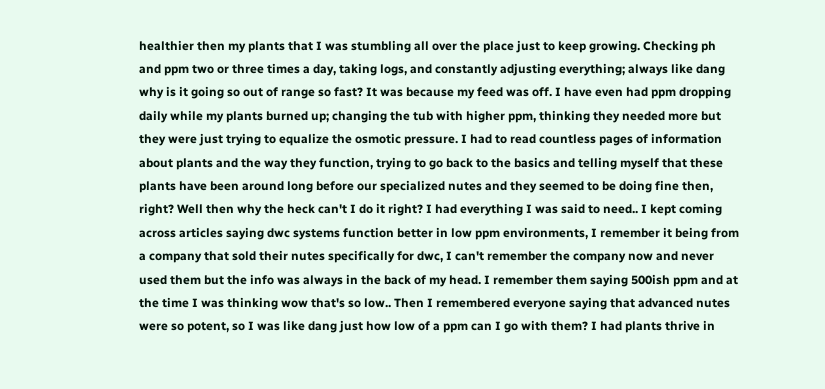healthier then my plants that I was stumbling all over the place just to keep growing. Checking ph and ppm two or three times a day, taking logs, and constantly adjusting everything; always like dang why is it going so out of range so fast? It was because my feed was off. I have even had ppm dropping daily while my plants burned up; changing the tub with higher ppm, thinking they needed more but they were just trying to equalize the osmotic pressure. I had to read countless pages of information about plants and the way they function, trying to go back to the basics and telling myself that these plants have been around long before our specialized nutes and they seemed to be doing fine then, right? Well then why the heck can't I do it right? I had everything I was said to need.. I kept coming across articles saying dwc systems function better in low ppm environments, I remember it being from a company that sold their nutes specifically for dwc, I can't remember the company now and never used them but the info was always in the back of my head. I remember them saying 500ish ppm and at the time I was thinking wow that's so low.. Then I remembered everyone saying that advanced nutes were so potent, so I was like dang just how low of a ppm can I go with them? I had plants thrive in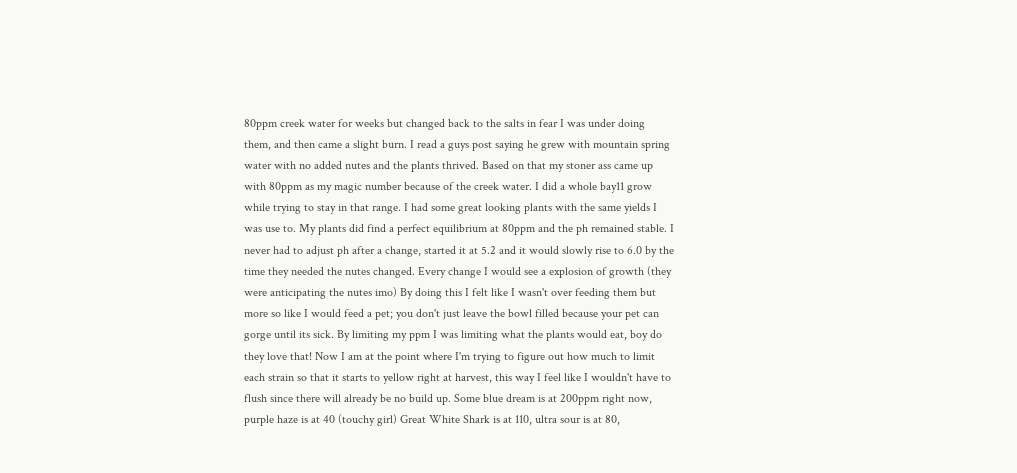80ppm creek water for weeks but changed back to the salts in fear I was under doing them, and then came a slight burn. I read a guys post saying he grew with mountain spring water with no added nutes and the plants thrived. Based on that my stoner ass came up with 80ppm as my magic number because of the creek water. I did a whole bay11 grow while trying to stay in that range. I had some great looking plants with the same yields I was use to. My plants did find a perfect equilibrium at 80ppm and the ph remained stable. I never had to adjust ph after a change, started it at 5.2 and it would slowly rise to 6.0 by the time they needed the nutes changed. Every change I would see a explosion of growth (they were anticipating the nutes imo) By doing this I felt like I wasn't over feeding them but more so like I would feed a pet; you don't just leave the bowl filled because your pet can gorge until its sick. By limiting my ppm I was limiting what the plants would eat, boy do they love that! Now I am at the point where I'm trying to figure out how much to limit each strain so that it starts to yellow right at harvest, this way I feel like I wouldn't have to flush since there will already be no build up. Some blue dream is at 200ppm right now, purple haze is at 40 (touchy girl) Great White Shark is at 110, ultra sour is at 80,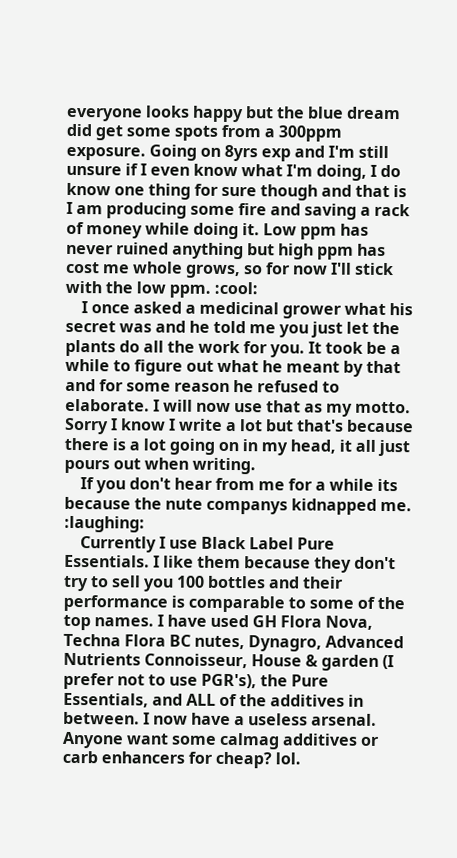everyone looks happy but the blue dream did get some spots from a 300ppm exposure. Going on 8yrs exp and I'm still unsure if I even know what I'm doing, I do know one thing for sure though and that is I am producing some fire and saving a rack of money while doing it. Low ppm has never ruined anything but high ppm has cost me whole grows, so for now I'll stick with the low ppm. :cool:
    I once asked a medicinal grower what his secret was and he told me you just let the plants do all the work for you. It took be a while to figure out what he meant by that and for some reason he refused to elaborate. I will now use that as my motto. Sorry I know I write a lot but that's because there is a lot going on in my head, it all just pours out when writing.
    If you don't hear from me for a while its because the nute companys kidnapped me. :laughing:
    Currently I use Black Label Pure Essentials. I like them because they don't try to sell you 100 bottles and their performance is comparable to some of the top names. I have used GH Flora Nova, Techna Flora BC nutes, Dynagro, Advanced Nutrients Connoisseur, House & garden (I prefer not to use PGR's), the Pure Essentials, and ALL of the additives in between. I now have a useless arsenal. Anyone want some calmag additives or carb enhancers for cheap? lol.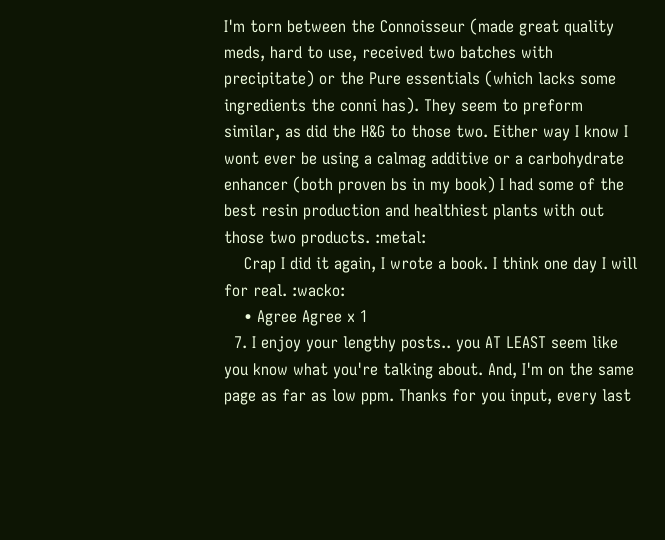I'm torn between the Connoisseur (made great quality meds, hard to use, received two batches with precipitate) or the Pure essentials (which lacks some ingredients the conni has). They seem to preform similar, as did the H&G to those two. Either way I know I wont ever be using a calmag additive or a carbohydrate enhancer (both proven bs in my book) I had some of the best resin production and healthiest plants with out those two products. :metal:
    Crap I did it again, I wrote a book. I think one day I will for real. :wacko:
    • Agree Agree x 1
  7. I enjoy your lengthy posts.. you AT LEAST seem like you know what you're talking about. And, I'm on the same page as far as low ppm. Thanks for you input, every last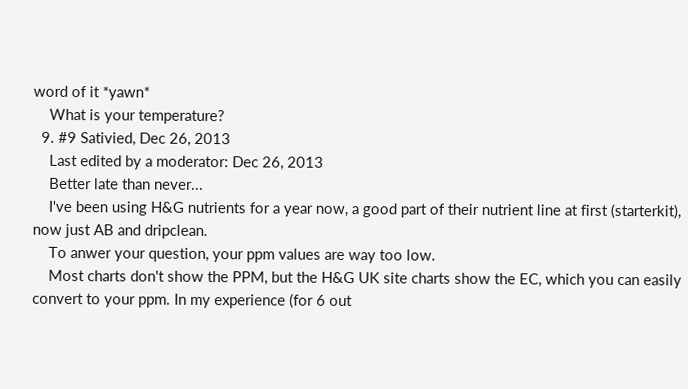word of it *yawn*
    What is your temperature?
  9. #9 Sativied, Dec 26, 2013
    Last edited by a moderator: Dec 26, 2013
    Better late than never...
    I've been using H&G nutrients for a year now, a good part of their nutrient line at first (starterkit), now just AB and dripclean.
    To anwer your question, your ppm values are way too low.
    Most charts don't show the PPM, but the H&G UK site charts show the EC, which you can easily convert to your ppm. In my experience (for 6 out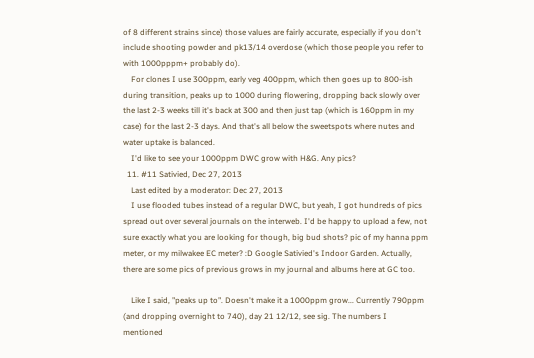of 8 different strains since) those values are fairly accurate, especially if you don't include shooting powder and pk13/14 overdose (which those people you refer to with 1000pppm+ probably do).
    For clones I use 300ppm, early veg 400ppm, which then goes up to 800-ish during transition, peaks up to 1000 during flowering, dropping back slowly over the last 2-3 weeks till it's back at 300 and then just tap (which is 160ppm in my case) for the last 2-3 days. And that's all below the sweetspots where nutes and water uptake is balanced.
    I'd like to see your 1000ppm DWC grow with H&G. Any pics?
  11. #11 Sativied, Dec 27, 2013
    Last edited by a moderator: Dec 27, 2013
    I use flooded tubes instead of a regular DWC, but yeah, I got hundreds of pics spread out over several journals on the interweb. I'd be happy to upload a few, not sure exactly what you are looking for though, big bud shots? pic of my hanna ppm meter, or my milwakee EC meter? :D Google Sativied's Indoor Garden. Actually, there are some pics of previous grows in my journal and albums here at GC too.

    Like I said, "peaks up to". Doesn't make it a 1000ppm grow... Currently 790ppm (and dropping overnight to 740), day 21 12/12, see sig. The numbers I mentioned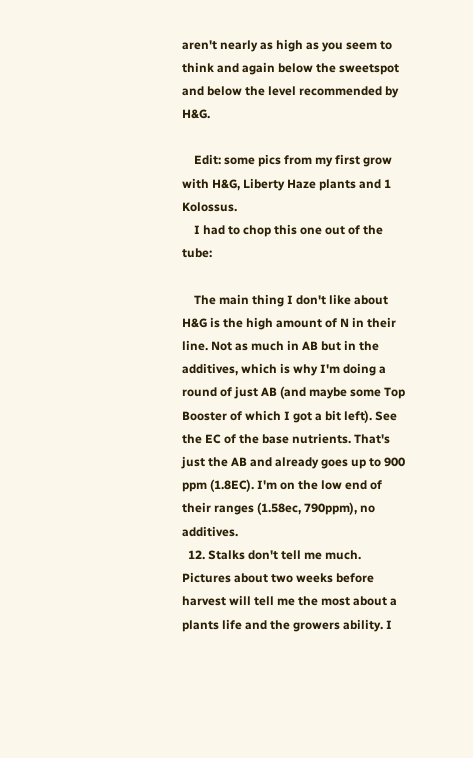aren't nearly as high as you seem to think and again below the sweetspot and below the level recommended by H&G.

    Edit: some pics from my first grow with H&G, Liberty Haze plants and 1 Kolossus.
    I had to chop this one out of the tube:

    The main thing I don't like about H&G is the high amount of N in their line. Not as much in AB but in the additives, which is why I'm doing a round of just AB (and maybe some Top Booster of which I got a bit left). See the EC of the base nutrients. That's just the AB and already goes up to 900 ppm (1.8EC). I'm on the low end of their ranges (1.58ec, 790ppm), no additives.
  12. Stalks don't tell me much. Pictures about two weeks before harvest will tell me the most about a plants life and the growers ability. I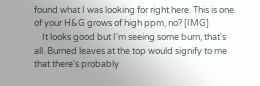found what I was looking for right here. This is one of your H&G grows of high ppm, no? [IMG]
    It looks good but I'm seeing some burn, that's all. Burned leaves at the top would signify to me that there's probably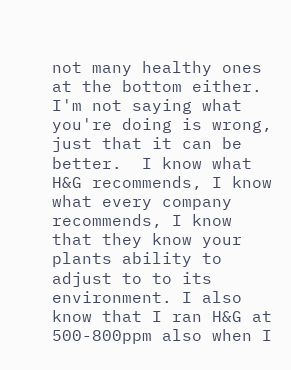not many healthy ones at the bottom either. I'm not saying what you're doing is wrong, just that it can be better.  I know what H&G recommends, I know what every company recommends, I know that they know your plants ability to adjust to to its environment. I also know that I ran H&G at 500-800ppm also when I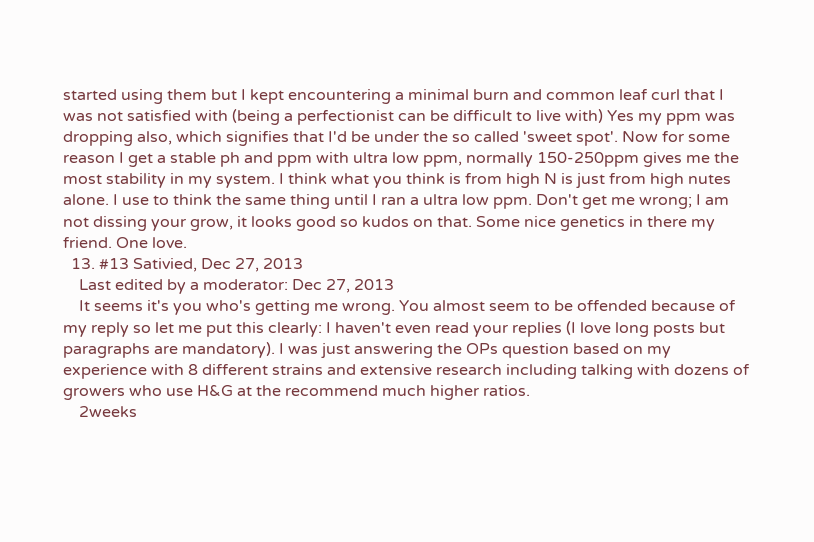started using them but I kept encountering a minimal burn and common leaf curl that I was not satisfied with (being a perfectionist can be difficult to live with) Yes my ppm was dropping also, which signifies that I'd be under the so called 'sweet spot'. Now for some reason I get a stable ph and ppm with ultra low ppm, normally 150-250ppm gives me the most stability in my system. I think what you think is from high N is just from high nutes alone. I use to think the same thing until I ran a ultra low ppm. Don't get me wrong; I am not dissing your grow, it looks good so kudos on that. Some nice genetics in there my friend. One love.
  13. #13 Sativied, Dec 27, 2013
    Last edited by a moderator: Dec 27, 2013
    It seems it's you who's getting me wrong. You almost seem to be offended because of my reply so let me put this clearly: I haven't even read your replies (I love long posts but paragraphs are mandatory). I was just answering the OPs question based on my experience with 8 different strains and extensive research including talking with dozens of growers who use H&G at the recommend much higher ratios.
    2weeks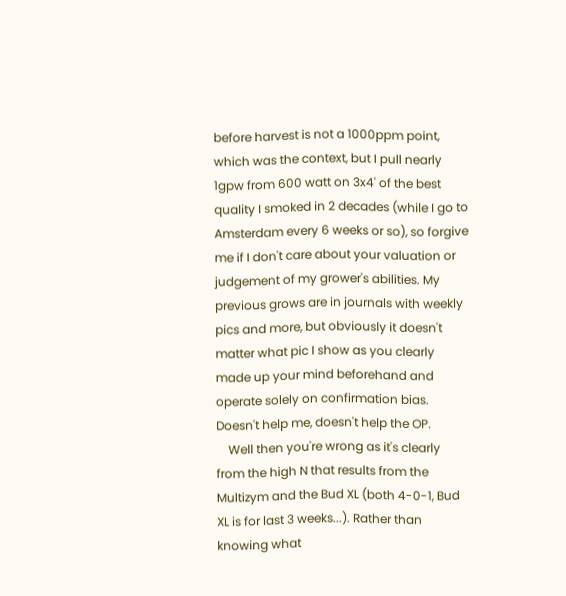before harvest is not a 1000ppm point, which was the context, but I pull nearly 1gpw from 600 watt on 3x4' of the best quality I smoked in 2 decades (while I go to Amsterdam every 6 weeks or so), so forgive me if I don't care about your valuation or judgement of my grower's abilities. My previous grows are in journals with weekly pics and more, but obviously it doesn't matter what pic I show as you clearly made up your mind beforehand and operate solely on confirmation bias. Doesn't help me, doesn't help the OP.
    Well then you're wrong as it's clearly from the high N that results from the Multizym and the Bud XL (both 4-0-1, Bud XL is for last 3 weeks...). Rather than knowing what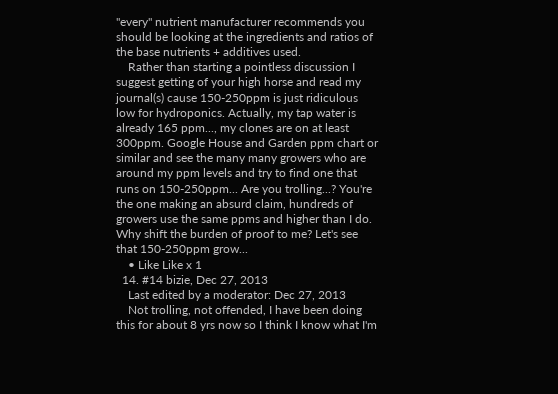"every" nutrient manufacturer recommends you should be looking at the ingredients and ratios of the base nutrients + additives used.
    Rather than starting a pointless discussion I suggest getting of your high horse and read my journal(s) cause 150-250ppm is just ridiculous low for hydroponics. Actually, my tap water is already 165 ppm..., my clones are on at least 300ppm. Google House and Garden ppm chart or similar and see the many many growers who are around my ppm levels and try to find one that runs on 150-250ppm... Are you trolling...? You're the one making an absurd claim, hundreds of growers use the same ppms and higher than I do. Why shift the burden of proof to me? Let's see that 150-250ppm grow...
    • Like Like x 1
  14. #14 bizie, Dec 27, 2013
    Last edited by a moderator: Dec 27, 2013
    Not trolling, not offended, I have been doing this for about 8 yrs now so I think I know what I'm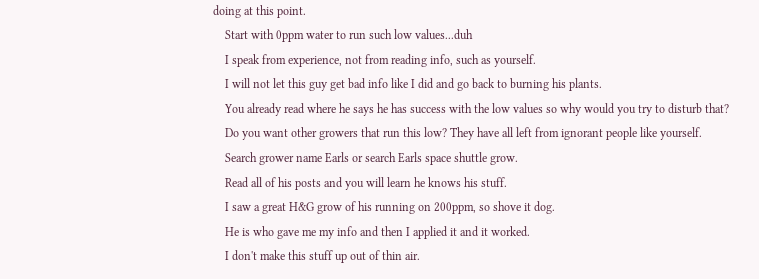doing at this point.
    Start with 0ppm water to run such low values...duh
    I speak from experience, not from reading info, such as yourself.
    I will not let this guy get bad info like I did and go back to burning his plants.
    You already read where he says he has success with the low values so why would you try to disturb that?
    Do you want other growers that run this low? They have all left from ignorant people like yourself.
    Search grower name Earls or search Earls space shuttle grow.
    Read all of his posts and you will learn he knows his stuff.
    I saw a great H&G grow of his running on 200ppm, so shove it dog.
    He is who gave me my info and then I applied it and it worked.
    I don't make this stuff up out of thin air.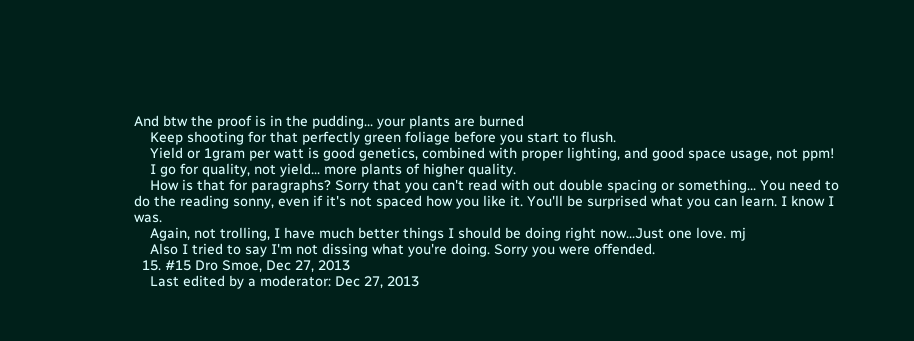And btw the proof is in the pudding... your plants are burned
    Keep shooting for that perfectly green foliage before you start to flush.
    Yield or 1gram per watt is good genetics, combined with proper lighting, and good space usage, not ppm!
    I go for quality, not yield... more plants of higher quality.
    How is that for paragraphs? Sorry that you can't read with out double spacing or something... You need to do the reading sonny, even if it's not spaced how you like it. You'll be surprised what you can learn. I know I was.
    Again, not trolling, I have much better things I should be doing right now...Just one love. mj
    Also I tried to say I'm not dissing what you're doing. Sorry you were offended.
  15. #15 Dro Smoe, Dec 27, 2013
    Last edited by a moderator: Dec 27, 2013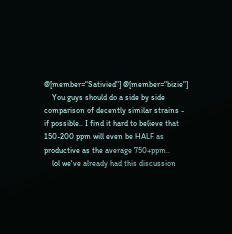@[member="Sativied"] @[member="bizie"]
    You guys should do a side by side comparison of decently similar strains - if possible.. I find it hard to believe that 150-200 ppm will even be HALF as productive as the average 750+ppm..
    lol we've already had this discussion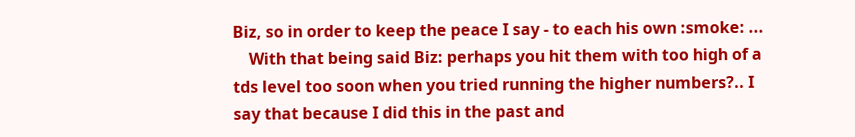Biz, so in order to keep the peace I say - to each his own :smoke: ...
    With that being said Biz: perhaps you hit them with too high of a tds level too soon when you tried running the higher numbers?.. I say that because I did this in the past and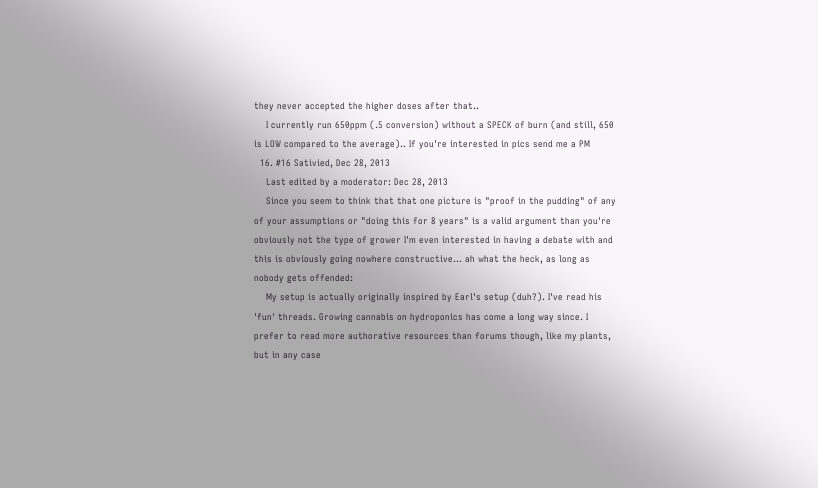they never accepted the higher doses after that..
    I currently run 650ppm (.5 conversion) without a SPECK of burn (and still, 650 is LOW compared to the average).. If you're interested in pics send me a PM
  16. #16 Sativied, Dec 28, 2013
    Last edited by a moderator: Dec 28, 2013
    Since you seem to think that that one picture is "proof in the pudding" of any of your assumptions or "doing this for 8 years" is a valid argument than you're obviously not the type of grower I'm even interested in having a debate with and this is obviously going nowhere constructive... ah what the heck, as long as nobody gets offended:
    My setup is actually originally inspired by Earl's setup (duh?). I've read his 'fun' threads. Growing cannabis on hydroponics has come a long way since. I prefer to read more authorative resources than forums though, like my plants, but in any case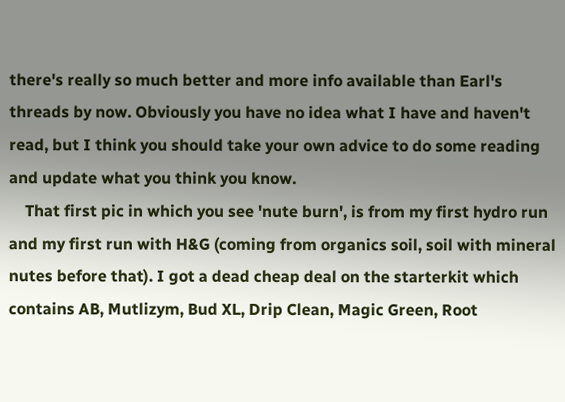there's really so much better and more info available than Earl's threads by now. Obviously you have no idea what I have and haven't read, but I think you should take your own advice to do some reading and update what you think you know.
    That first pic in which you see 'nute burn', is from my first hydro run and my first run with H&G (coming from organics soil, soil with mineral nutes before that). I got a dead cheap deal on the starterkit which contains AB, Mutlizym, Bud XL, Drip Clean, Magic Green, Root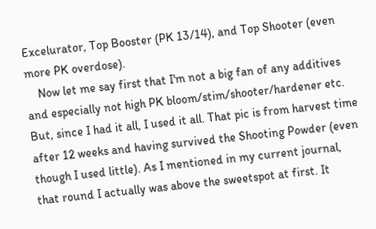Excelurator, Top Booster (PK 13/14), and Top Shooter (even more PK overdose).
    Now let me say first that I'm not a big fan of any additives and especially not high PK bloom/stim/shooter/hardener etc. But, since I had it all, I used it all. That pic is from harvest time after 12 weeks and having survived the Shooting Powder (even though I used little). As I mentioned in my current journal, that round I actually was above the sweetspot at first. It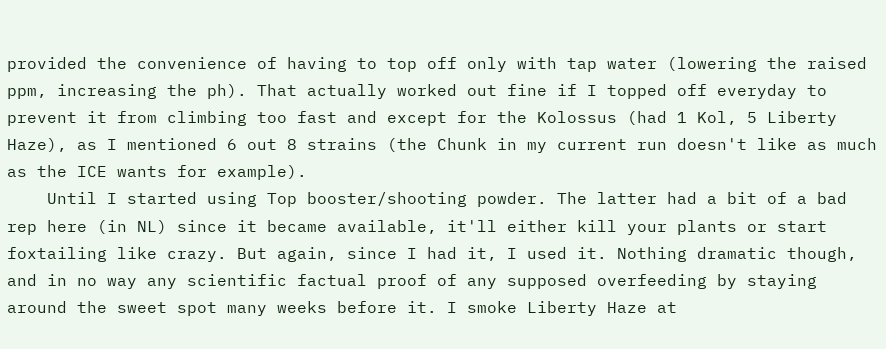provided the convenience of having to top off only with tap water (lowering the raised ppm, increasing the ph). That actually worked out fine if I topped off everyday to prevent it from climbing too fast and except for the Kolossus (had 1 Kol, 5 Liberty Haze), as I mentioned 6 out 8 strains (the Chunk in my current run doesn't like as much as the ICE wants for example).
    Until I started using Top booster/shooting powder. The latter had a bit of a bad rep here (in NL) since it became available, it'll either kill your plants or start foxtailing like crazy. But again, since I had it, I used it. Nothing dramatic though, and in no way any scientific factual proof of any supposed overfeeding by staying around the sweet spot many weeks before it. I smoke Liberty Haze at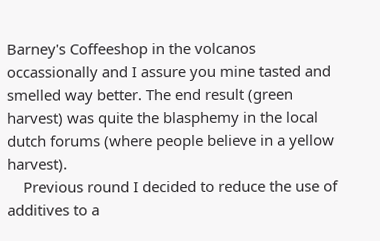Barney's Coffeeshop in the volcanos occassionally and I assure you mine tasted and smelled way better. The end result (green harvest) was quite the blasphemy in the local dutch forums (where people believe in a yellow harvest).
    Previous round I decided to reduce the use of additives to a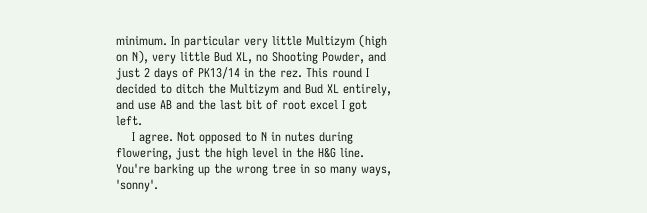minimum. In particular very little Multizym (high on N), very little Bud XL, no Shooting Powder, and just 2 days of PK13/14 in the rez. This round I decided to ditch the Multizym and Bud XL entirely, and use AB and the last bit of root excel I got left.
    I agree. Not opposed to N in nutes during flowering, just the high level in the H&G line. You're barking up the wrong tree in so many ways, 'sonny'.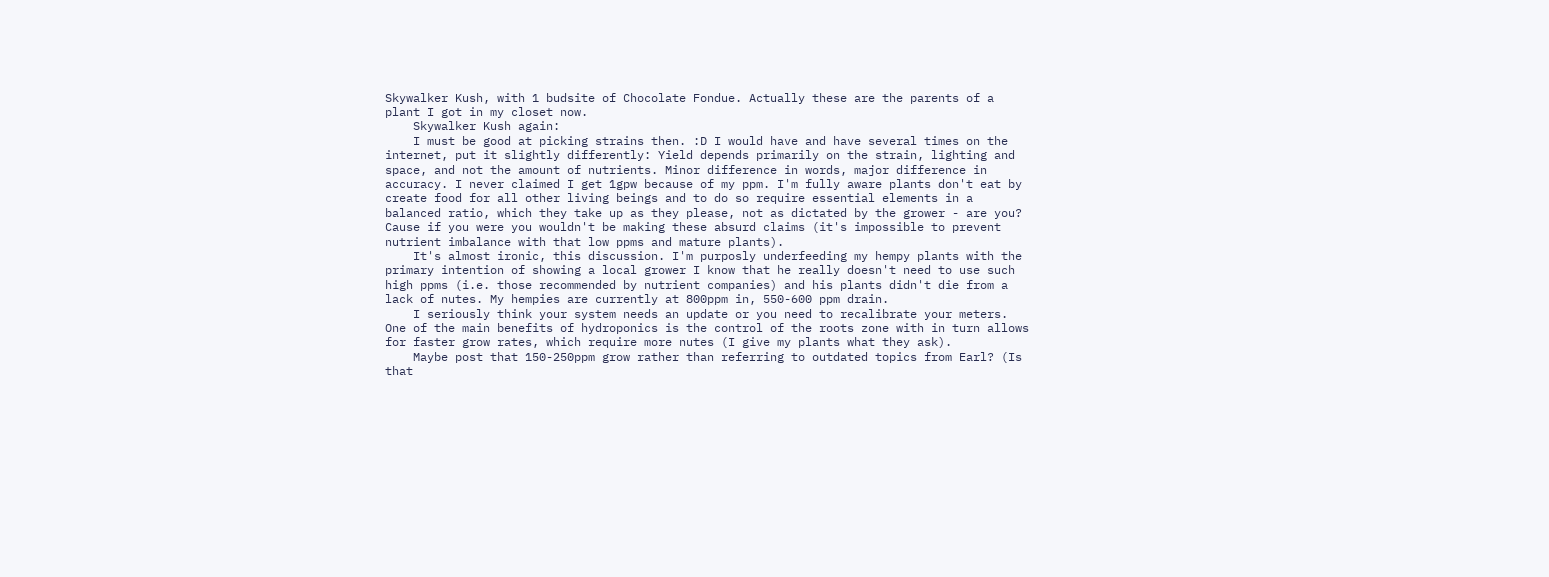Skywalker Kush, with 1 budsite of Chocolate Fondue. Actually these are the parents of a plant I got in my closet now.
    Skywalker Kush again:
    I must be good at picking strains then. :D I would have and have several times on the internet, put it slightly differently: Yield depends primarily on the strain, lighting and space, and not the amount of nutrients. Minor difference in words, major difference in accuracy. I never claimed I get 1gpw because of my ppm. I'm fully aware plants don't eat by create food for all other living beings and to do so require essential elements in a balanced ratio, which they take up as they please, not as dictated by the grower - are you? Cause if you were you wouldn't be making these absurd claims (it's impossible to prevent nutrient imbalance with that low ppms and mature plants).
    It's almost ironic, this discussion. I'm purposly underfeeding my hempy plants with the primary intention of showing a local grower I know that he really doesn't need to use such high ppms (i.e. those recommended by nutrient companies) and his plants didn't die from a lack of nutes. My hempies are currently at 800ppm in, 550-600 ppm drain.
    I seriously think your system needs an update or you need to recalibrate your meters. One of the main benefits of hydroponics is the control of the roots zone with in turn allows for faster grow rates, which require more nutes (I give my plants what they ask).
    Maybe post that 150-250ppm grow rather than referring to outdated topics from Earl? (Is that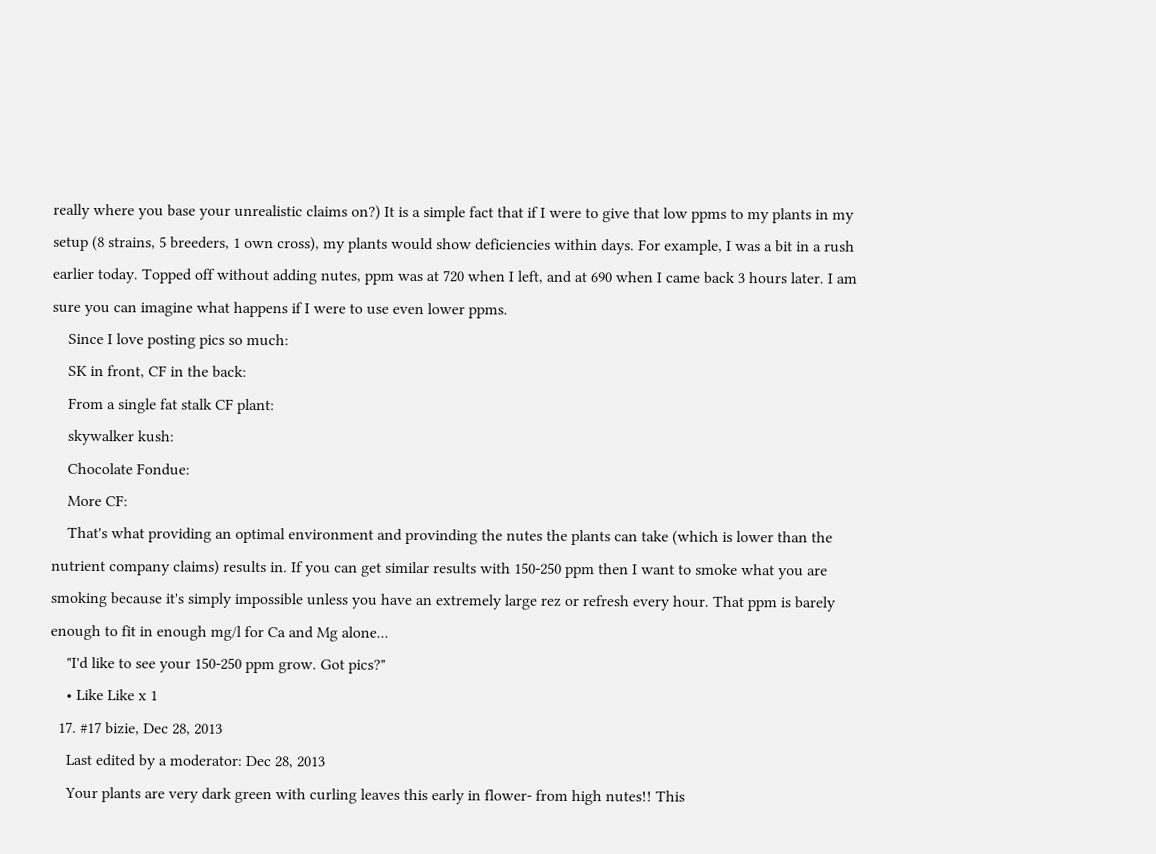really where you base your unrealistic claims on?) It is a simple fact that if I were to give that low ppms to my plants in my setup (8 strains, 5 breeders, 1 own cross), my plants would show deficiencies within days. For example, I was a bit in a rush earlier today. Topped off without adding nutes, ppm was at 720 when I left, and at 690 when I came back 3 hours later. I am sure you can imagine what happens if I were to use even lower ppms.
    Since I love posting pics so much:
    SK in front, CF in the back:
    From a single fat stalk CF plant:
    skywalker kush:
    Chocolate Fondue:
    More CF:
    That's what providing an optimal environment and provinding the nutes the plants can take (which is lower than the nutrient company claims) results in. If you can get similar results with 150-250 ppm then I want to smoke what you are smoking because it's simply impossible unless you have an extremely large rez or refresh every hour. That ppm is barely enough to fit in enough mg/l for Ca and Mg alone...
    "I'd like to see your 150-250 ppm grow. Got pics?"
    • Like Like x 1
  17. #17 bizie, Dec 28, 2013
    Last edited by a moderator: Dec 28, 2013
    Your plants are very dark green with curling leaves this early in flower- from high nutes!! This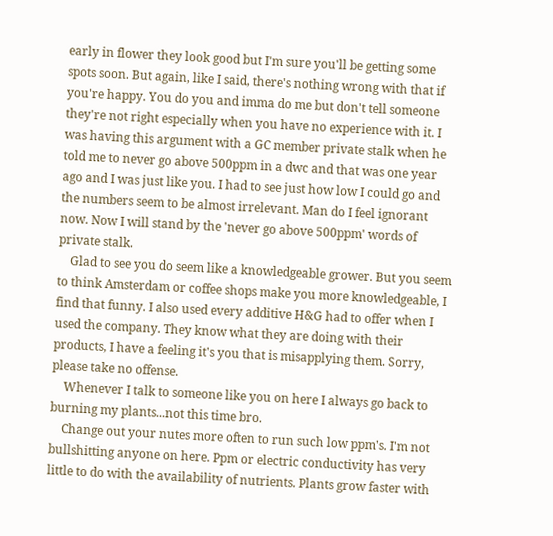early in flower they look good but I'm sure you'll be getting some spots soon. But again, like I said, there's nothing wrong with that if you're happy. You do you and imma do me but don't tell someone they're not right especially when you have no experience with it. I was having this argument with a GC member private stalk when he told me to never go above 500ppm in a dwc and that was one year ago and I was just like you. I had to see just how low I could go and the numbers seem to be almost irrelevant. Man do I feel ignorant now. Now I will stand by the 'never go above 500ppm' words of private stalk.
    Glad to see you do seem like a knowledgeable grower. But you seem to think Amsterdam or coffee shops make you more knowledgeable, I find that funny. I also used every additive H&G had to offer when I used the company. They know what they are doing with their products, I have a feeling it's you that is misapplying them. Sorry, please take no offense.
    Whenever I talk to someone like you on here I always go back to burning my plants...not this time bro.
    Change out your nutes more often to run such low ppm's. I'm not bullshitting anyone on here. Ppm or electric conductivity has very little to do with the availability of nutrients. Plants grow faster with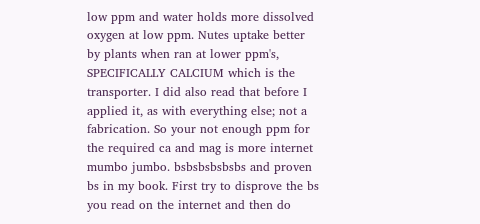low ppm and water holds more dissolved oxygen at low ppm. Nutes uptake better by plants when ran at lower ppm's, SPECIFICALLY CALCIUM which is the transporter. I did also read that before I applied it, as with everything else; not a fabrication. So your not enough ppm for the required ca and mag is more internet mumbo jumbo. bsbsbsbsbsbs and proven bs in my book. First try to disprove the bs you read on the internet and then do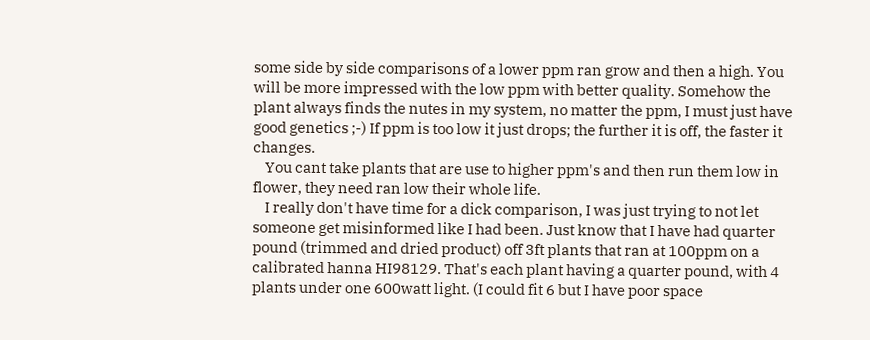some side by side comparisons of a lower ppm ran grow and then a high. You will be more impressed with the low ppm with better quality. Somehow the plant always finds the nutes in my system, no matter the ppm, I must just have good genetics ;-) If ppm is too low it just drops; the further it is off, the faster it changes.
    You cant take plants that are use to higher ppm's and then run them low in flower, they need ran low their whole life.
    I really don't have time for a dick comparison, I was just trying to not let someone get misinformed like I had been. Just know that I have had quarter pound (trimmed and dried product) off 3ft plants that ran at 100ppm on a calibrated hanna HI98129. That's each plant having a quarter pound, with 4 plants under one 600watt light. (I could fit 6 but I have poor space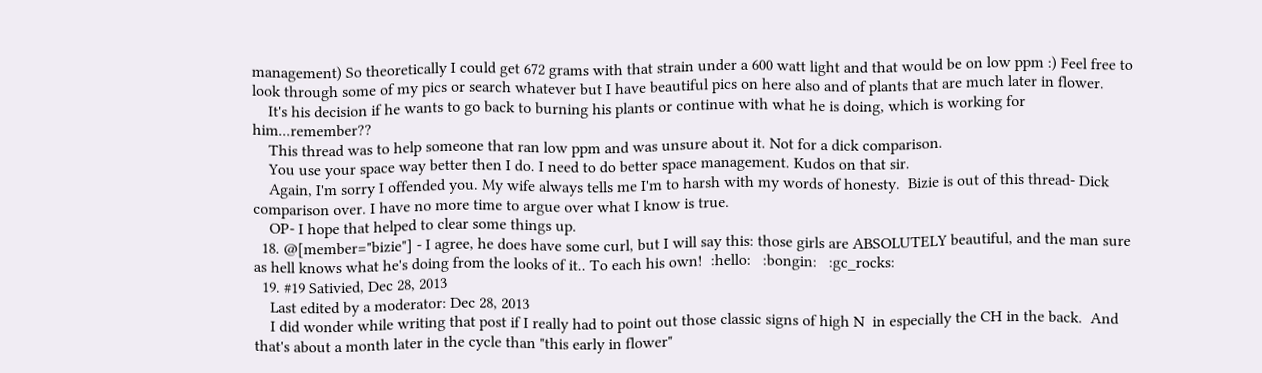management) So theoretically I could get 672 grams with that strain under a 600 watt light and that would be on low ppm :) Feel free to look through some of my pics or search whatever but I have beautiful pics on here also and of plants that are much later in flower.
    It's his decision if he wants to go back to burning his plants or continue with what he is doing, which is working for him...remember??
    This thread was to help someone that ran low ppm and was unsure about it. Not for a dick comparison.
    You use your space way better then I do. I need to do better space management. Kudos on that sir.
    Again, I'm sorry I offended you. My wife always tells me I'm to harsh with my words of honesty.  Bizie is out of this thread- Dick comparison over. I have no more time to argue over what I know is true.
    OP- I hope that helped to clear some things up.
  18. @[member="bizie"] - I agree, he does have some curl, but I will say this: those girls are ABSOLUTELY beautiful, and the man sure as hell knows what he's doing from the looks of it.. To each his own!  :hello:   :bongin:   :gc_rocks:
  19. #19 Sativied, Dec 28, 2013
    Last edited by a moderator: Dec 28, 2013
    I did wonder while writing that post if I really had to point out those classic signs of high N  in especially the CH in the back.  And that's about a month later in the cycle than "this early in flower"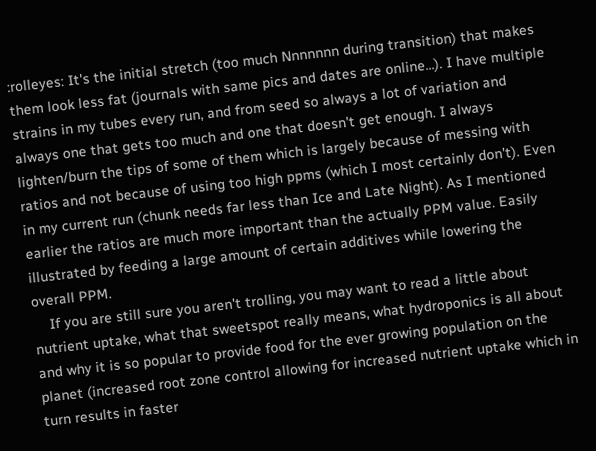:rolleyes: It's the initial stretch (too much Nnnnnnn during transition) that makes them look less fat (journals with same pics and dates are online...). I have multiple strains in my tubes every run, and from seed so always a lot of variation and always one that gets too much and one that doesn't get enough. I always lighten/burn the tips of some of them which is largely because of messing with ratios and not because of using too high ppms (which I most certainly don't). Even in my current run (chunk needs far less than Ice and Late Night). As I mentioned earlier the ratios are much more important than the actually PPM value. Easily illustrated by feeding a large amount of certain additives while lowering the overall PPM.
    If you are still sure you aren't trolling, you may want to read a little about nutrient uptake, what that sweetspot really means, what hydroponics is all about and why it is so popular to provide food for the ever growing population on the planet (increased root zone control allowing for increased nutrient uptake which in turn results in faster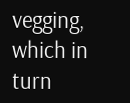vegging, which in turn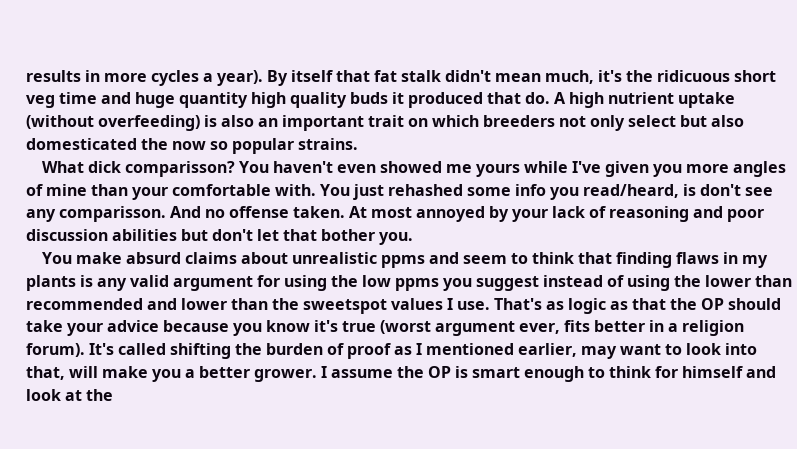results in more cycles a year). By itself that fat stalk didn't mean much, it's the ridicuous short veg time and huge quantity high quality buds it produced that do. A high nutrient uptake (without overfeeding) is also an important trait on which breeders not only select but also domesticated the now so popular strains.
    What dick comparisson? You haven't even showed me yours while I've given you more angles of mine than your comfortable with. You just rehashed some info you read/heard, is don't see any comparisson. And no offense taken. At most annoyed by your lack of reasoning and poor discussion abilities but don't let that bother you.
    You make absurd claims about unrealistic ppms and seem to think that finding flaws in my plants is any valid argument for using the low ppms you suggest instead of using the lower than recommended and lower than the sweetspot values I use. That's as logic as that the OP should take your advice because you know it's true (worst argument ever, fits better in a religion forum). It's called shifting the burden of proof as I mentioned earlier, may want to look into that, will make you a better grower. I assume the OP is smart enough to think for himself and look at the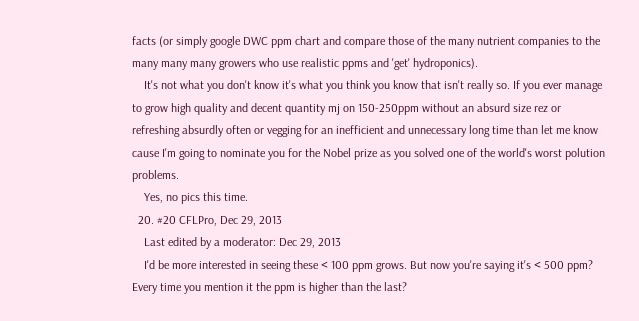facts (or simply google DWC ppm chart and compare those of the many nutrient companies to the many many many growers who use realistic ppms and 'get' hydroponics).
    It's not what you don't know it's what you think you know that isn't really so. If you ever manage to grow high quality and decent quantity mj on 150-250ppm without an absurd size rez or refreshing absurdly often or vegging for an inefficient and unnecessary long time than let me know cause I'm going to nominate you for the Nobel prize as you solved one of the world's worst polution problems.
    Yes, no pics this time.
  20. #20 CFLPro, Dec 29, 2013
    Last edited by a moderator: Dec 29, 2013
    I'd be more interested in seeing these < 100 ppm grows. But now you're saying it's < 500 ppm? Every time you mention it the ppm is higher than the last?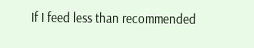If I feed less than recommended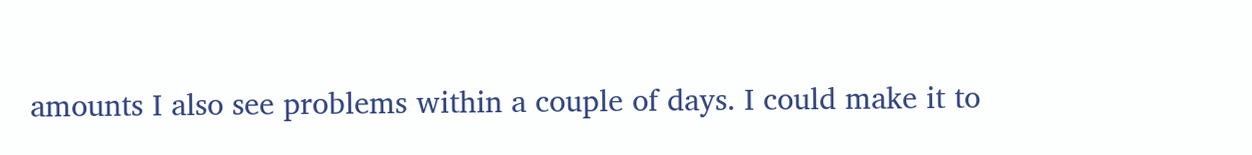amounts I also see problems within a couple of days. I could make it to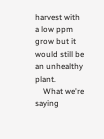harvest with a low ppm grow but it would still be an unhealthy plant.
    What we're saying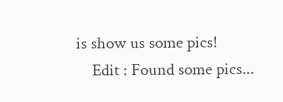is show us some pics!
    Edit : Found some pics...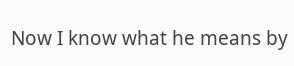Now I know what he means by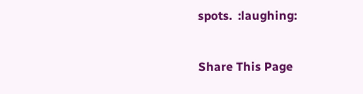spots.  :laughing:

Share This Page